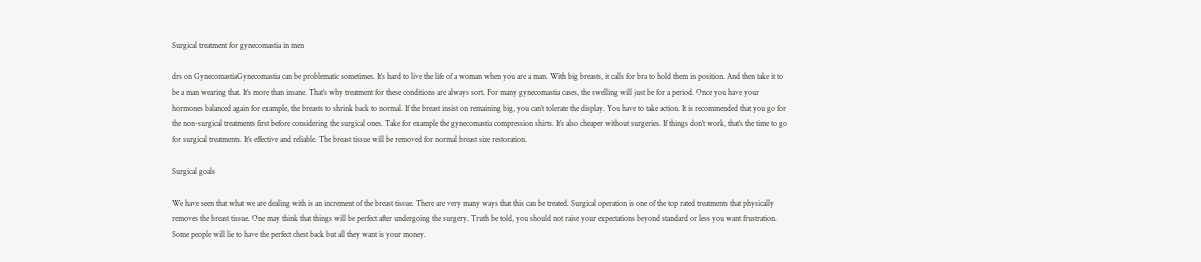Surgical treatment for gynecomastia in men

drs on GynecomastiaGynecomastia can be problematic sometimes. It’s hard to live the life of a woman when you are a man. With big breasts, it calls for bra to hold them in position. And then take it to be a man wearing that. It’s more than insane. That’s why treatment for these conditions are always sort. For many gynecomastia cases, the swelling will just be for a period. Once you have your hormones balanced again for example, the breasts to shrink back to normal. If the breast insist on remaining big, you can’t tolerate the display. You have to take action. It is recommended that you go for the non-surgical treatments first before considering the surgical ones. Take for example the gynecomastia compression shirts. It’s also cheaper without surgeries. If things don’t work, that’s the time to go for surgical treatments. It’s effective and reliable. The breast tissue will be removed for normal breast size restoration.

Surgical goals

We have seen that what we are dealing with is an increment of the breast tissue. There are very many ways that this can be treated. Surgical operation is one of the top rated treatments that physically removes the breast tissue. One may think that things will be perfect after undergoing the surgery. Truth be told, you should not raise your expectations beyond standard or less you want frustration. Some people will lie to have the perfect chest back but all they want is your money.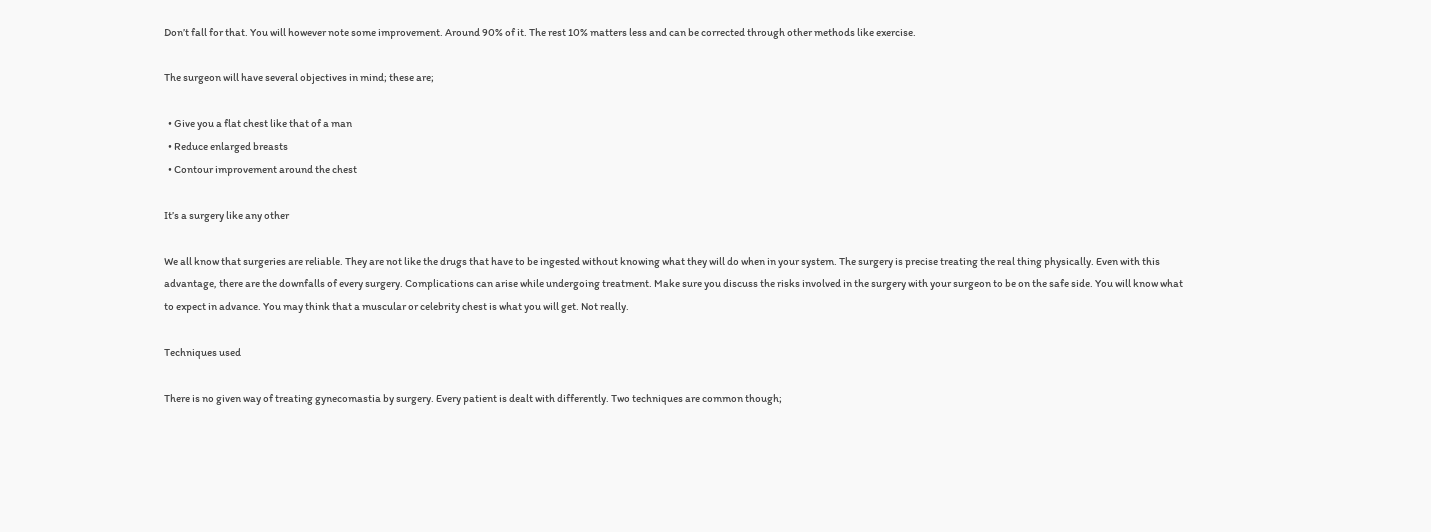Don’t fall for that. You will however note some improvement. Around 90% of it. The rest 10% matters less and can be corrected through other methods like exercise.

The surgeon will have several objectives in mind; these are;

  • Give you a flat chest like that of a man
  • Reduce enlarged breasts
  • Contour improvement around the chest

It’s a surgery like any other

We all know that surgeries are reliable. They are not like the drugs that have to be ingested without knowing what they will do when in your system. The surgery is precise treating the real thing physically. Even with this advantage, there are the downfalls of every surgery. Complications can arise while undergoing treatment. Make sure you discuss the risks involved in the surgery with your surgeon to be on the safe side. You will know what to expect in advance. You may think that a muscular or celebrity chest is what you will get. Not really.

Techniques used

There is no given way of treating gynecomastia by surgery. Every patient is dealt with differently. Two techniques are common though;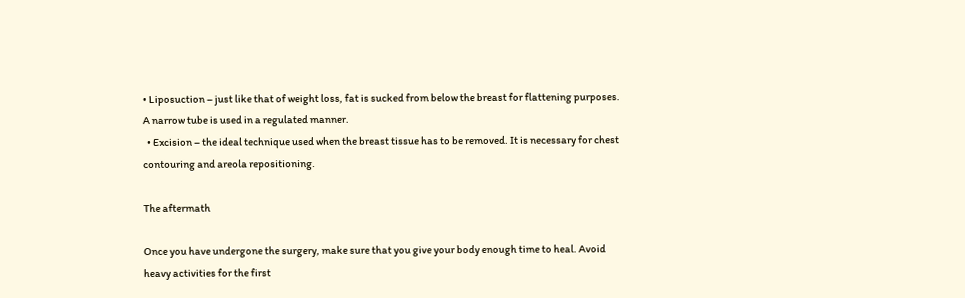• Liposuction – just like that of weight loss, fat is sucked from below the breast for flattening purposes. A narrow tube is used in a regulated manner.
  • Excision – the ideal technique used when the breast tissue has to be removed. It is necessary for chest contouring and areola repositioning.

The aftermath

Once you have undergone the surgery, make sure that you give your body enough time to heal. Avoid heavy activities for the first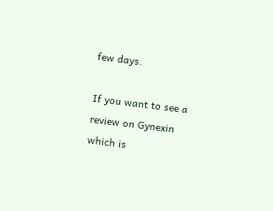few days.

If you want to see a review on Gynexin which is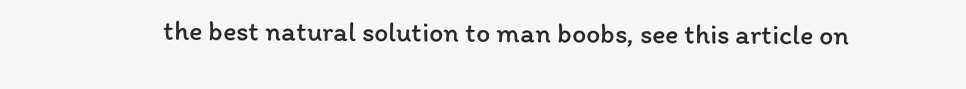the best natural solution to man boobs, see this article on